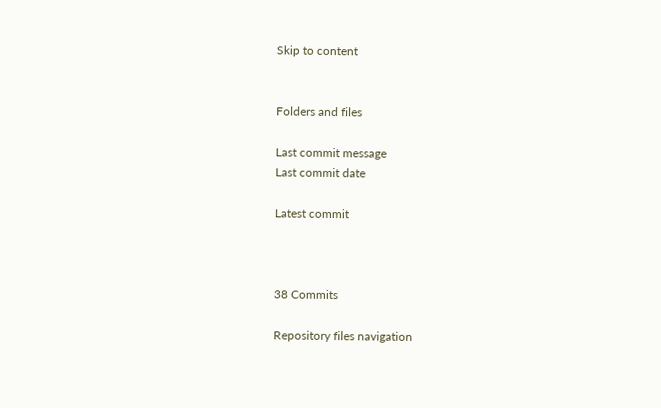Skip to content


Folders and files

Last commit message
Last commit date

Latest commit



38 Commits

Repository files navigation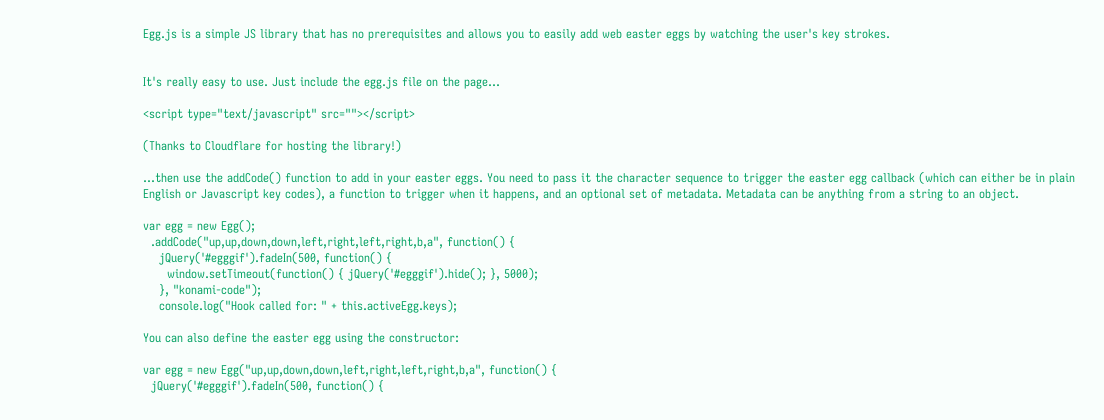Egg.js is a simple JS library that has no prerequisites and allows you to easily add web easter eggs by watching the user's key strokes.


It's really easy to use. Just include the egg.js file on the page...

<script type="text/javascript" src=""></script>

(Thanks to Cloudflare for hosting the library!)

...then use the addCode() function to add in your easter eggs. You need to pass it the character sequence to trigger the easter egg callback (which can either be in plain English or Javascript key codes), a function to trigger when it happens, and an optional set of metadata. Metadata can be anything from a string to an object.

var egg = new Egg();
  .addCode("up,up,down,down,left,right,left,right,b,a", function() {
    jQuery('#egggif').fadeIn(500, function() {
      window.setTimeout(function() { jQuery('#egggif').hide(); }, 5000);
    }, "konami-code");
    console.log("Hook called for: " + this.activeEgg.keys);

You can also define the easter egg using the constructor:

var egg = new Egg("up,up,down,down,left,right,left,right,b,a", function() {
  jQuery('#egggif').fadeIn(500, function() {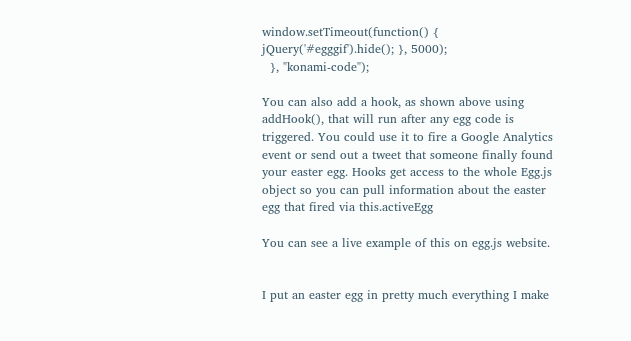window.setTimeout(function() { jQuery('#egggif').hide(); }, 5000);
  }, "konami-code");

You can also add a hook, as shown above using addHook(), that will run after any egg code is triggered. You could use it to fire a Google Analytics event or send out a tweet that someone finally found your easter egg. Hooks get access to the whole Egg.js object so you can pull information about the easter egg that fired via this.activeEgg

You can see a live example of this on egg.js website.


I put an easter egg in pretty much everything I make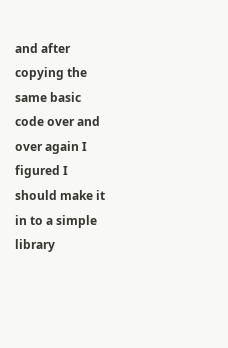and after copying the same basic code over and over again I figured I should make it in to a simple library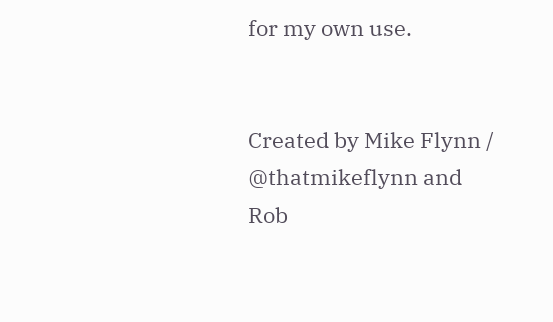for my own use.


Created by Mike Flynn / @thatmikeflynn and Rob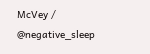McVey / @negative_sleep